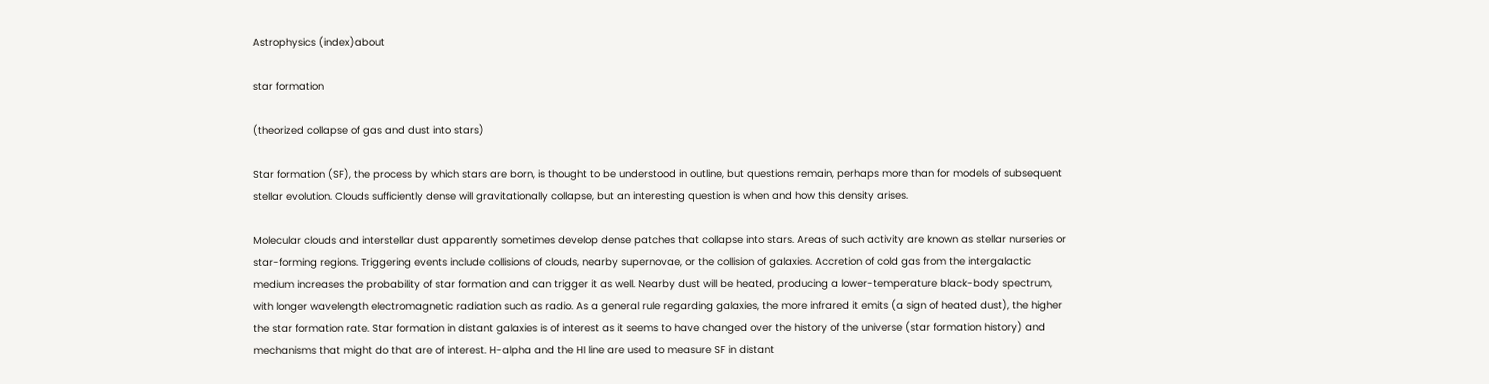Astrophysics (index)about

star formation

(theorized collapse of gas and dust into stars)

Star formation (SF), the process by which stars are born, is thought to be understood in outline, but questions remain, perhaps more than for models of subsequent stellar evolution. Clouds sufficiently dense will gravitationally collapse, but an interesting question is when and how this density arises.

Molecular clouds and interstellar dust apparently sometimes develop dense patches that collapse into stars. Areas of such activity are known as stellar nurseries or star-forming regions. Triggering events include collisions of clouds, nearby supernovae, or the collision of galaxies. Accretion of cold gas from the intergalactic medium increases the probability of star formation and can trigger it as well. Nearby dust will be heated, producing a lower-temperature black-body spectrum, with longer wavelength electromagnetic radiation such as radio. As a general rule regarding galaxies, the more infrared it emits (a sign of heated dust), the higher the star formation rate. Star formation in distant galaxies is of interest as it seems to have changed over the history of the universe (star formation history) and mechanisms that might do that are of interest. H-alpha and the HI line are used to measure SF in distant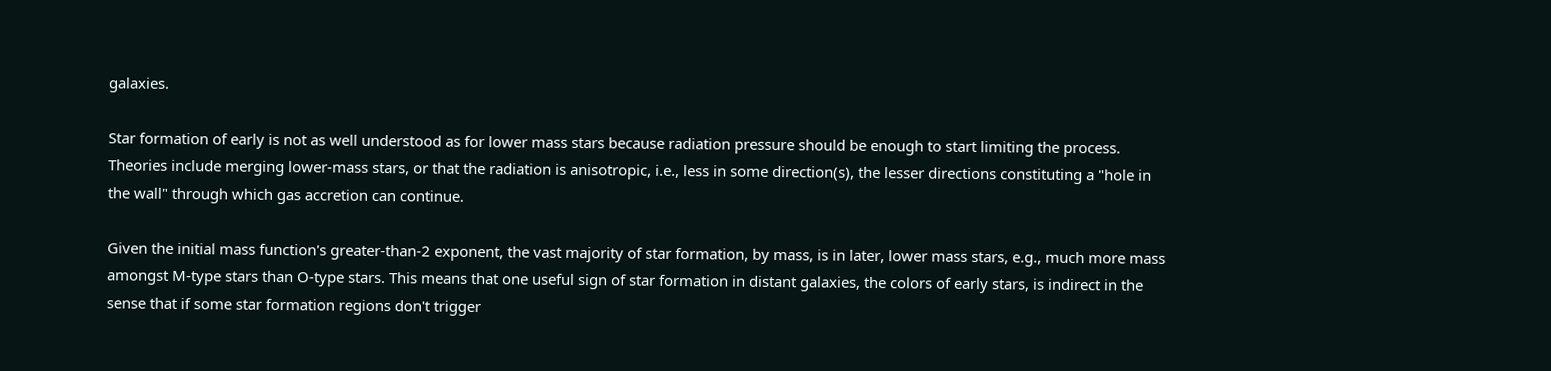galaxies.

Star formation of early is not as well understood as for lower mass stars because radiation pressure should be enough to start limiting the process. Theories include merging lower-mass stars, or that the radiation is anisotropic, i.e., less in some direction(s), the lesser directions constituting a "hole in the wall" through which gas accretion can continue.

Given the initial mass function's greater-than-2 exponent, the vast majority of star formation, by mass, is in later, lower mass stars, e.g., much more mass amongst M-type stars than O-type stars. This means that one useful sign of star formation in distant galaxies, the colors of early stars, is indirect in the sense that if some star formation regions don't trigger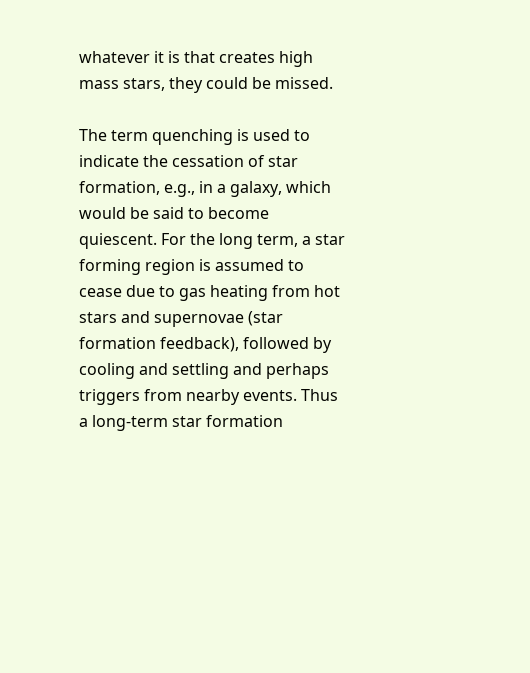whatever it is that creates high mass stars, they could be missed.

The term quenching is used to indicate the cessation of star formation, e.g., in a galaxy, which would be said to become quiescent. For the long term, a star forming region is assumed to cease due to gas heating from hot stars and supernovae (star formation feedback), followed by cooling and settling and perhaps triggers from nearby events. Thus a long-term star formation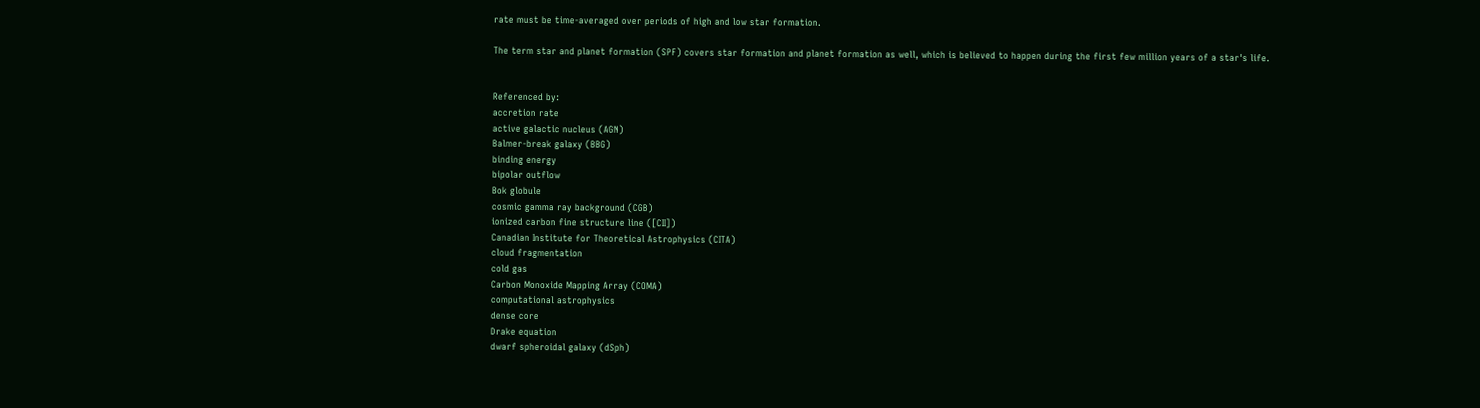rate must be time-averaged over periods of high and low star formation.

The term star and planet formation (SPF) covers star formation and planet formation as well, which is believed to happen during the first few million years of a star's life.


Referenced by:
accretion rate
active galactic nucleus (AGN)
Balmer-break galaxy (BBG)
binding energy
bipolar outflow
Bok globule
cosmic gamma ray background (CGB)
ionized carbon fine structure line ([CII])
Canadian Institute for Theoretical Astrophysics (CITA)
cloud fragmentation
cold gas
Carbon Monoxide Mapping Array (COMA)
computational astrophysics
dense core
Drake equation
dwarf spheroidal galaxy (dSph)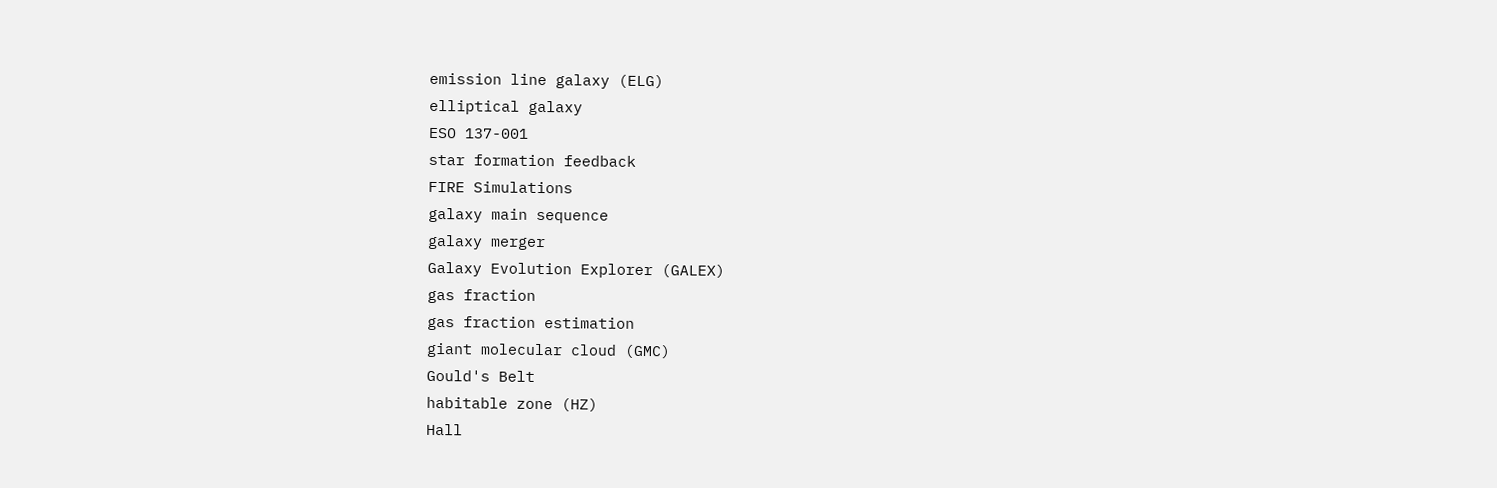emission line galaxy (ELG)
elliptical galaxy
ESO 137-001
star formation feedback
FIRE Simulations
galaxy main sequence
galaxy merger
Galaxy Evolution Explorer (GALEX)
gas fraction
gas fraction estimation
giant molecular cloud (GMC)
Gould's Belt
habitable zone (HZ)
Hall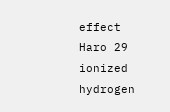effect
Haro 29
ionized hydrogen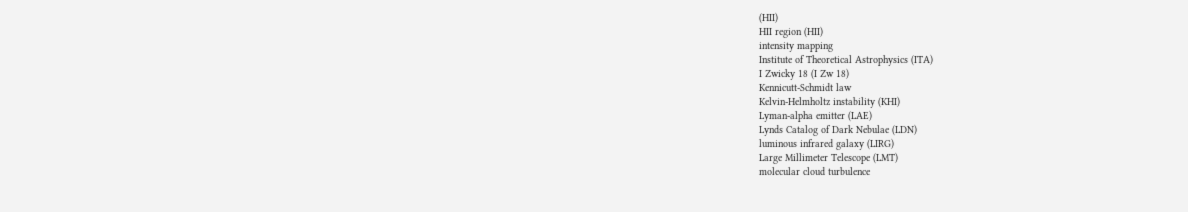(HII)
HII region (HII)
intensity mapping
Institute of Theoretical Astrophysics (ITA)
I Zwicky 18 (I Zw 18)
Kennicutt-Schmidt law
Kelvin-Helmholtz instability (KHI)
Lyman-alpha emitter (LAE)
Lynds Catalog of Dark Nebulae (LDN)
luminous infrared galaxy (LIRG)
Large Millimeter Telescope (LMT)
molecular cloud turbulence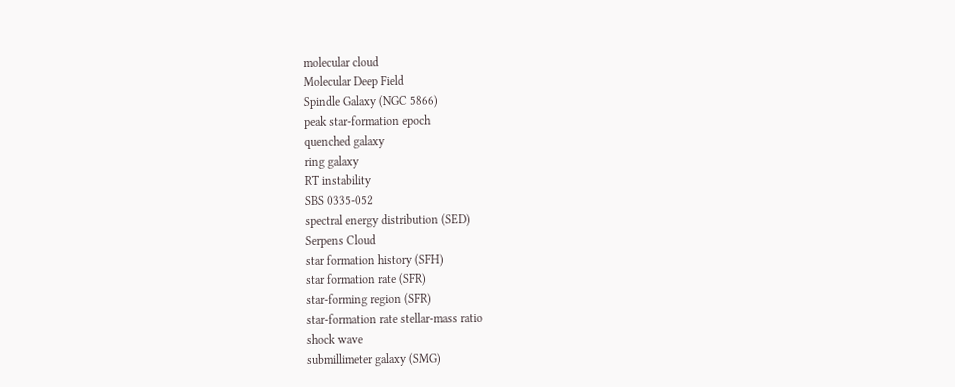molecular cloud
Molecular Deep Field
Spindle Galaxy (NGC 5866)
peak star-formation epoch
quenched galaxy
ring galaxy
RT instability
SBS 0335-052
spectral energy distribution (SED)
Serpens Cloud
star formation history (SFH)
star formation rate (SFR)
star-forming region (SFR)
star-formation rate stellar-mass ratio
shock wave
submillimeter galaxy (SMG)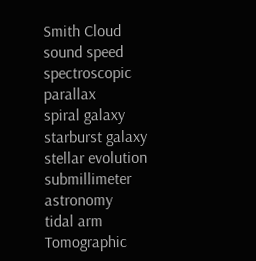Smith Cloud
sound speed
spectroscopic parallax
spiral galaxy
starburst galaxy
stellar evolution
submillimeter astronomy
tidal arm
Tomographic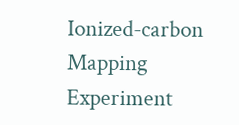Ionized-carbon Mapping Experiment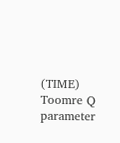(TIME)
Toomre Q parameter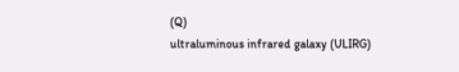(Q)
ultraluminous infrared galaxy (ULIRG)